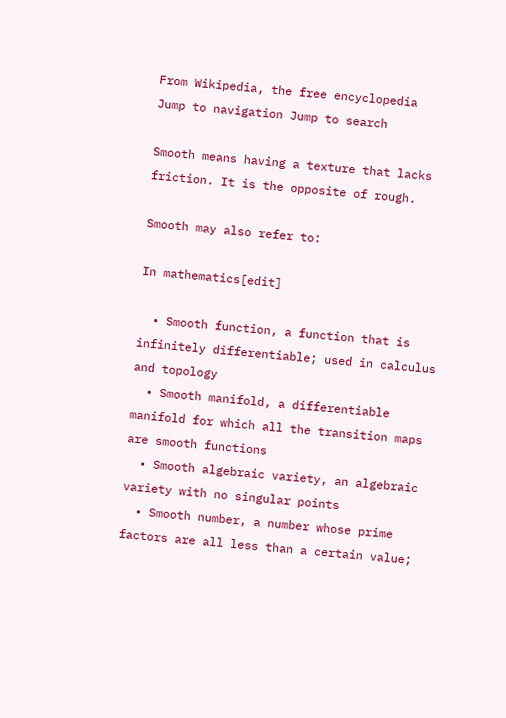From Wikipedia, the free encyclopedia
Jump to navigation Jump to search

Smooth means having a texture that lacks friction. It is the opposite of rough.

Smooth may also refer to:

In mathematics[edit]

  • Smooth function, a function that is infinitely differentiable; used in calculus and topology
  • Smooth manifold, a differentiable manifold for which all the transition maps are smooth functions
  • Smooth algebraic variety, an algebraic variety with no singular points
  • Smooth number, a number whose prime factors are all less than a certain value;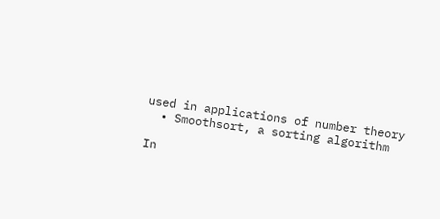used in applications of number theory
  • Smoothsort, a sorting algorithm

In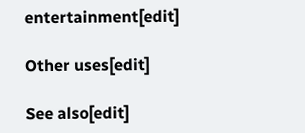entertainment[edit]

Other uses[edit]

See also[edit]